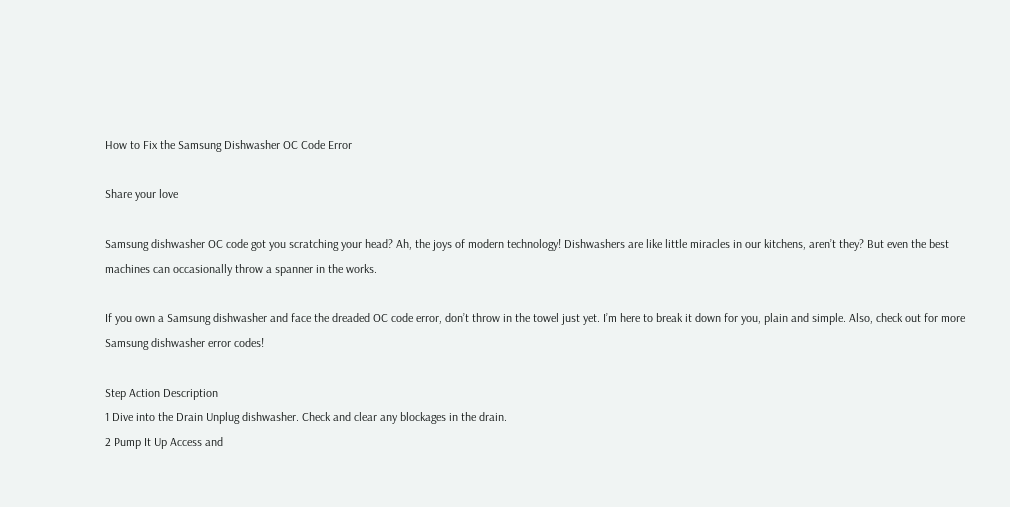How to Fix the Samsung Dishwasher OC Code Error

Share your love

Samsung dishwasher OC code got you scratching your head? Ah, the joys of modern technology! Dishwashers are like little miracles in our kitchens, aren’t they? But even the best machines can occasionally throw a spanner in the works.

If you own a Samsung dishwasher and face the dreaded OC code error, don’t throw in the towel just yet. I’m here to break it down for you, plain and simple. Also, check out for more Samsung dishwasher error codes!

Step Action Description
1 Dive into the Drain Unplug dishwasher. Check and clear any blockages in the drain.
2 Pump It Up Access and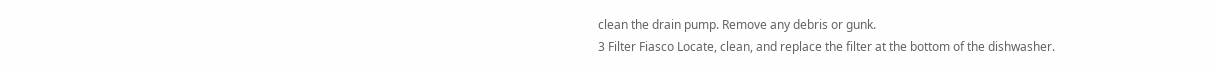clean the drain pump. Remove any debris or gunk.
3 Filter Fiasco Locate, clean, and replace the filter at the bottom of the dishwasher.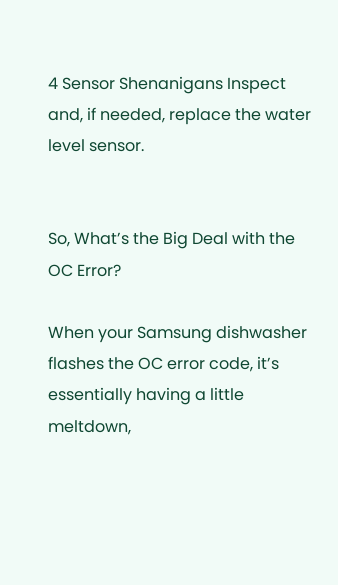4 Sensor Shenanigans Inspect and, if needed, replace the water level sensor.


So, What’s the Big Deal with the OC Error?

When your Samsung dishwasher flashes the OC error code, it’s essentially having a little meltdown,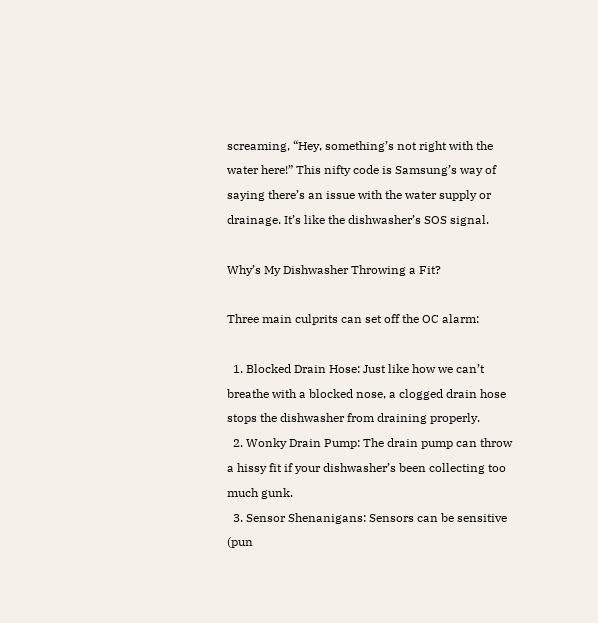screaming, “Hey, something’s not right with the water here!” This nifty code is Samsung’s way of saying there’s an issue with the water supply or drainage. It’s like the dishwasher’s SOS signal.

Why’s My Dishwasher Throwing a Fit?

Three main culprits can set off the OC alarm:

  1. Blocked Drain Hose: Just like how we can’t breathe with a blocked nose, a clogged drain hose stops the dishwasher from draining properly.
  2. Wonky Drain Pump: The drain pump can throw a hissy fit if your dishwasher’s been collecting too much gunk.
  3. Sensor Shenanigans: Sensors can be sensitive (pun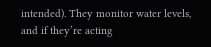intended). They monitor water levels, and if they’re acting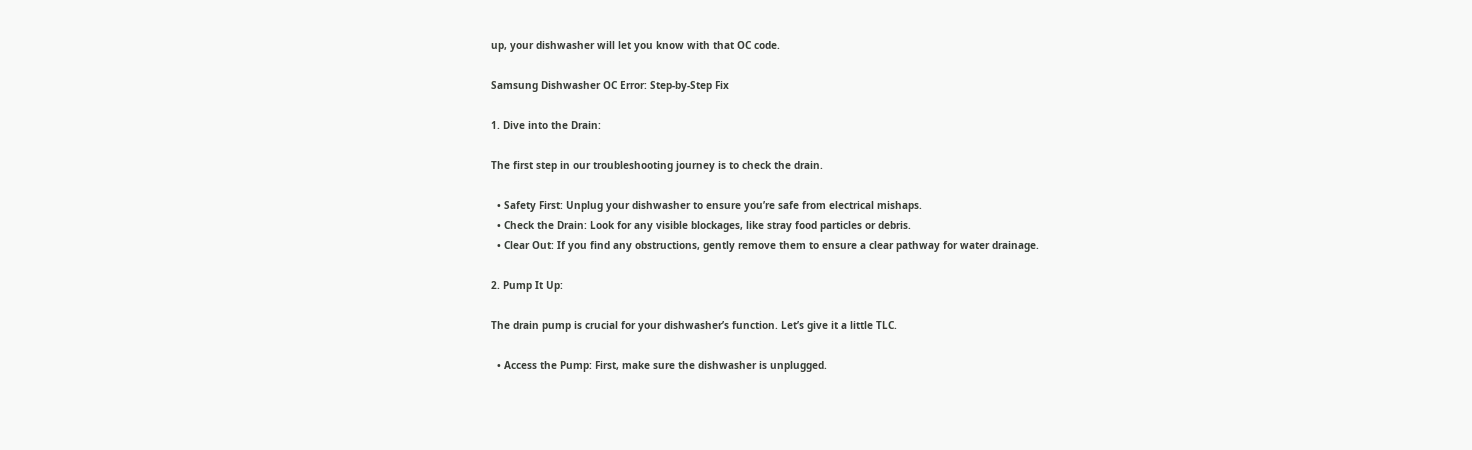up, your dishwasher will let you know with that OC code.

Samsung Dishwasher OC Error: Step-by-Step Fix

1. Dive into the Drain:

The first step in our troubleshooting journey is to check the drain.

  • Safety First: Unplug your dishwasher to ensure you’re safe from electrical mishaps.
  • Check the Drain: Look for any visible blockages, like stray food particles or debris.
  • Clear Out: If you find any obstructions, gently remove them to ensure a clear pathway for water drainage.

2. Pump It Up:

The drain pump is crucial for your dishwasher’s function. Let’s give it a little TLC.

  • Access the Pump: First, make sure the dishwasher is unplugged.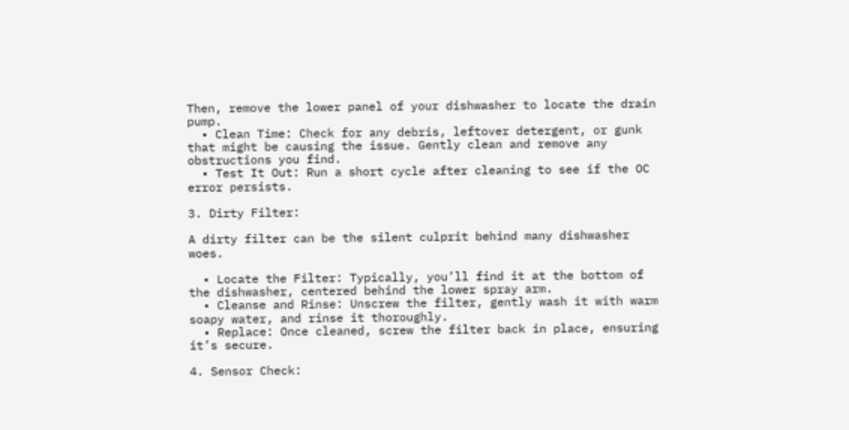Then, remove the lower panel of your dishwasher to locate the drain pump.
  • Clean Time: Check for any debris, leftover detergent, or gunk that might be causing the issue. Gently clean and remove any obstructions you find.
  • Test It Out: Run a short cycle after cleaning to see if the OC error persists.

3. Dirty Filter:

A dirty filter can be the silent culprit behind many dishwasher woes.

  • Locate the Filter: Typically, you’ll find it at the bottom of the dishwasher, centered behind the lower spray arm.
  • Cleanse and Rinse: Unscrew the filter, gently wash it with warm soapy water, and rinse it thoroughly.
  • Replace: Once cleaned, screw the filter back in place, ensuring it’s secure.

4. Sensor Check: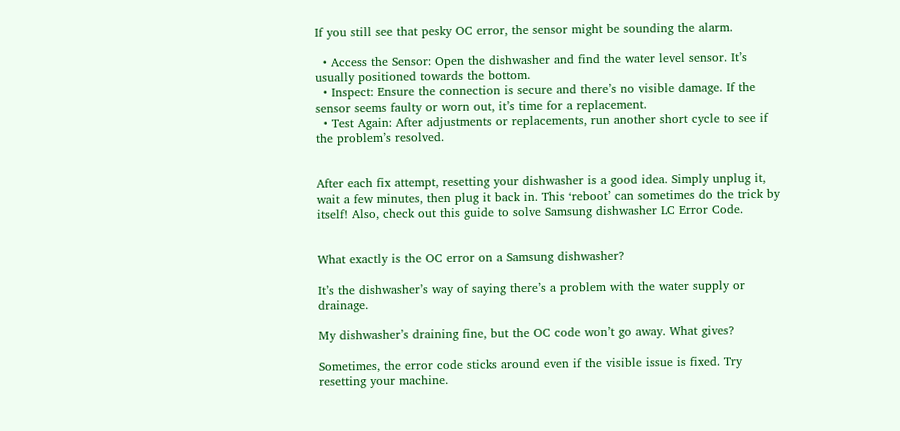If you still see that pesky OC error, the sensor might be sounding the alarm.

  • Access the Sensor: Open the dishwasher and find the water level sensor. It’s usually positioned towards the bottom.
  • Inspect: Ensure the connection is secure and there’s no visible damage. If the sensor seems faulty or worn out, it’s time for a replacement.
  • Test Again: After adjustments or replacements, run another short cycle to see if the problem’s resolved.


After each fix attempt, resetting your dishwasher is a good idea. Simply unplug it, wait a few minutes, then plug it back in. This ‘reboot’ can sometimes do the trick by itself! Also, check out this guide to solve Samsung dishwasher LC Error Code.


What exactly is the OC error on a Samsung dishwasher?

It’s the dishwasher’s way of saying there’s a problem with the water supply or drainage.

My dishwasher’s draining fine, but the OC code won’t go away. What gives?

Sometimes, the error code sticks around even if the visible issue is fixed. Try resetting your machine.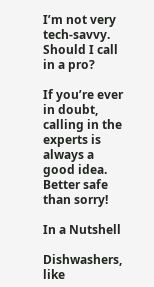I’m not very tech-savvy. Should I call in a pro?

If you’re ever in doubt, calling in the experts is always a good idea. Better safe than sorry!

In a Nutshell

Dishwashers, like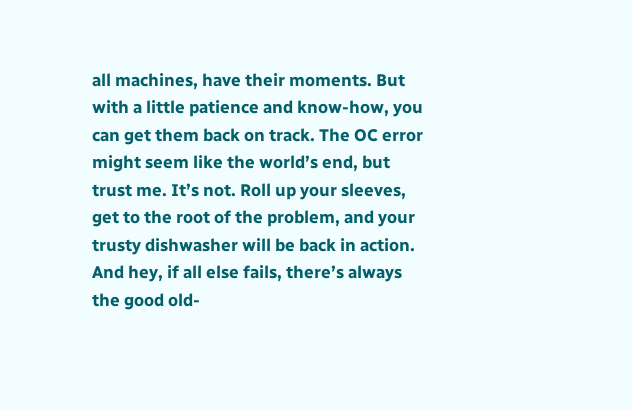all machines, have their moments. But with a little patience and know-how, you can get them back on track. The OC error might seem like the world’s end, but trust me. It’s not. Roll up your sleeves, get to the root of the problem, and your trusty dishwasher will be back in action. And hey, if all else fails, there’s always the good old-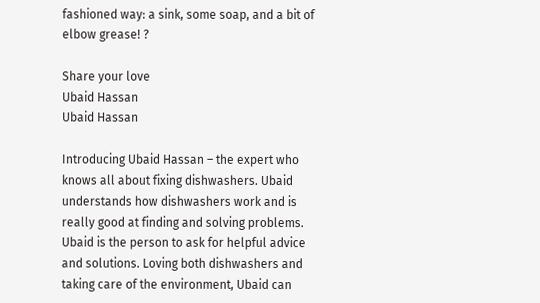fashioned way: a sink, some soap, and a bit of elbow grease! ?

Share your love
Ubaid Hassan
Ubaid Hassan

Introducing Ubaid Hassan – the expert who knows all about fixing dishwashers. Ubaid understands how dishwashers work and is really good at finding and solving problems. Ubaid is the person to ask for helpful advice and solutions. Loving both dishwashers and taking care of the environment, Ubaid can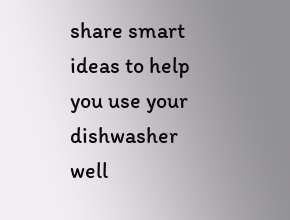share smart ideas to help you use your dishwasher well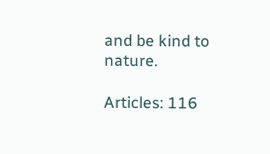and be kind to nature.

Articles: 116